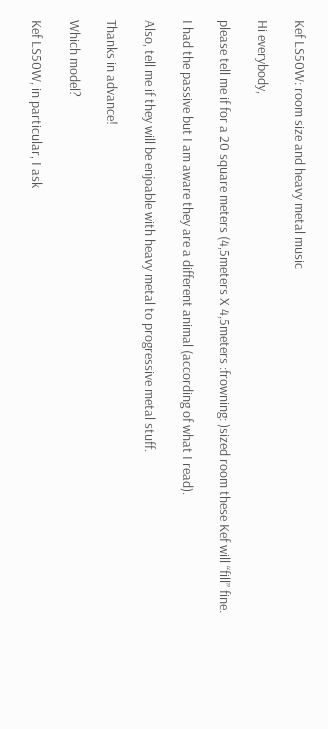Kef LS50W: room size and heavy metal music

Hi everybody,

please tell me if for a 20 square meters (4,5meters X 4,5meters :frowning: )sized room these Kef will “fill” fine.

I had the passive but I am aware they are a different animal (according of what I read).

Also, tell me if they will be enjoable with heavy metal to progressive metal stuff.

Thanks in advance!

Which model?

Kef LS50W, in particular, I ask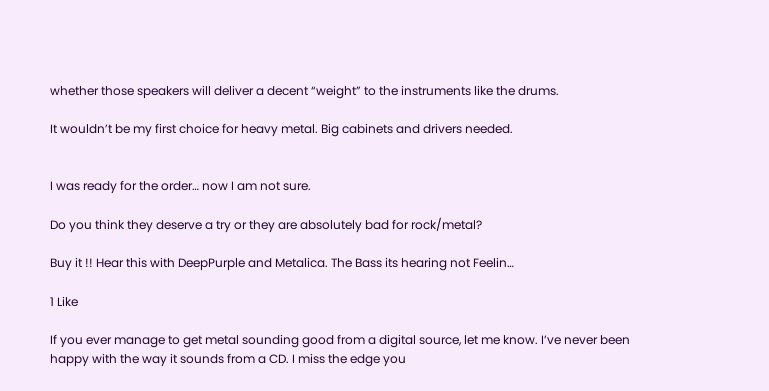whether those speakers will deliver a decent “weight” to the instruments like the drums.

It wouldn’t be my first choice for heavy metal. Big cabinets and drivers needed.


I was ready for the order… now I am not sure.

Do you think they deserve a try or they are absolutely bad for rock/metal?

Buy it !! Hear this with DeepPurple and Metalica. The Bass its hearing not Feelin…

1 Like

If you ever manage to get metal sounding good from a digital source, let me know. I’ve never been happy with the way it sounds from a CD. I miss the edge you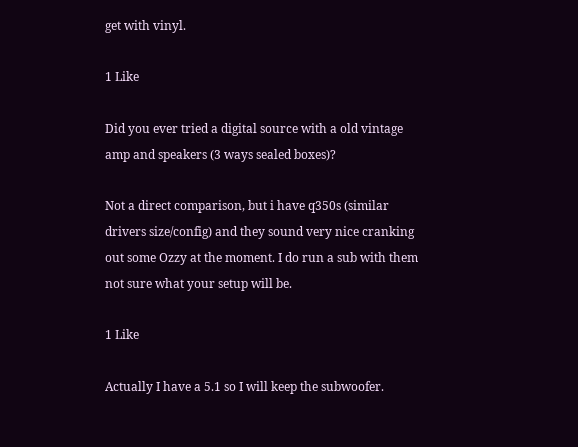get with vinyl.

1 Like

Did you ever tried a digital source with a old vintage amp and speakers (3 ways sealed boxes)?

Not a direct comparison, but i have q350s (similar drivers size/config) and they sound very nice cranking out some Ozzy at the moment. I do run a sub with them not sure what your setup will be.

1 Like

Actually I have a 5.1 so I will keep the subwoofer.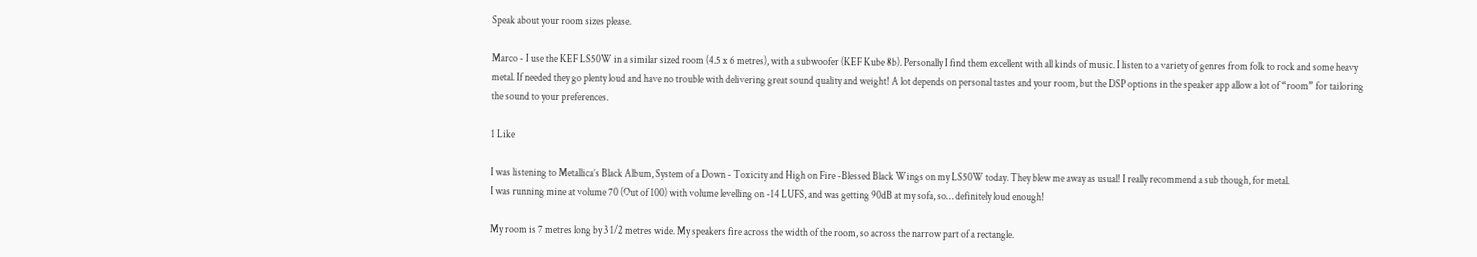Speak about your room sizes please.

Marco - I use the KEF LS50W in a similar sized room (4.5 x 6 metres), with a subwoofer (KEF Kube 8b). Personally I find them excellent with all kinds of music. I listen to a variety of genres from folk to rock and some heavy metal. If needed they go plenty loud and have no trouble with delivering great sound quality and weight! A lot depends on personal tastes and your room, but the DSP options in the speaker app allow a lot of “room” for tailoring the sound to your preferences.

1 Like

I was listening to Metallica’s Black Album, System of a Down - Toxicity and High on Fire -Blessed Black Wings on my LS50W today. They blew me away as usual! I really recommend a sub though, for metal.
I was running mine at volume 70 (Out of 100) with volume levelling on -14 LUFS, and was getting 90dB at my sofa, so… definitely loud enough!

My room is 7 metres long by 3 1/2 metres wide. My speakers fire across the width of the room, so across the narrow part of a rectangle.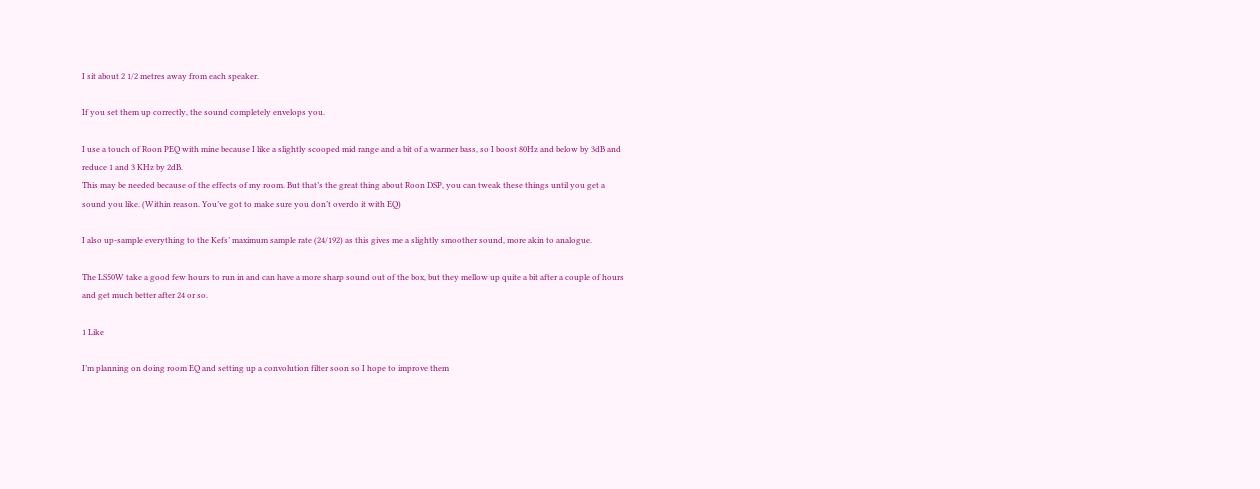I sit about 2 1/2 metres away from each speaker.

If you set them up correctly, the sound completely envelops you.

I use a touch of Roon PEQ with mine because I like a slightly scooped mid range and a bit of a warmer bass, so I boost 80Hz and below by 3dB and reduce 1 and 3 KHz by 2dB.
This may be needed because of the effects of my room. But that’s the great thing about Roon DSP, you can tweak these things until you get a sound you like. (Within reason. You’ve got to make sure you don’t overdo it with EQ)

I also up-sample everything to the Kefs’ maximum sample rate (24/192) as this gives me a slightly smoother sound, more akin to analogue.

The LS50W take a good few hours to run in and can have a more sharp sound out of the box, but they mellow up quite a bit after a couple of hours and get much better after 24 or so.

1 Like

I’m planning on doing room EQ and setting up a convolution filter soon so I hope to improve them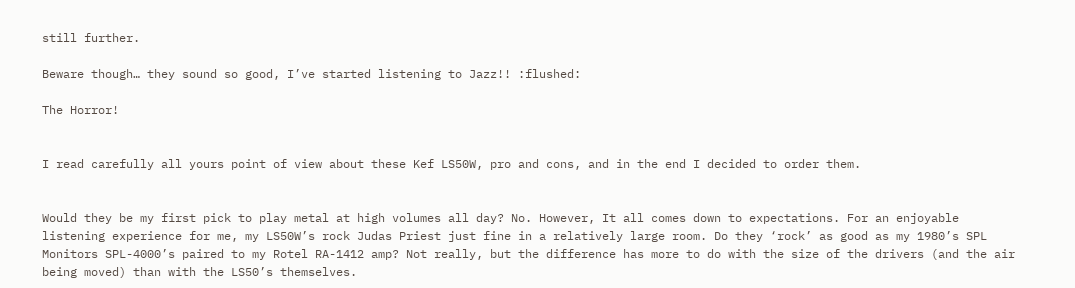still further.

Beware though… they sound so good, I’ve started listening to Jazz!! :flushed:

The Horror!


I read carefully all yours point of view about these Kef LS50W, pro and cons, and in the end I decided to order them.


Would they be my first pick to play metal at high volumes all day? No. However, It all comes down to expectations. For an enjoyable listening experience for me, my LS50W’s rock Judas Priest just fine in a relatively large room. Do they ‘rock’ as good as my 1980’s SPL Monitors SPL-4000’s paired to my Rotel RA-1412 amp? Not really, but the difference has more to do with the size of the drivers (and the air being moved) than with the LS50’s themselves.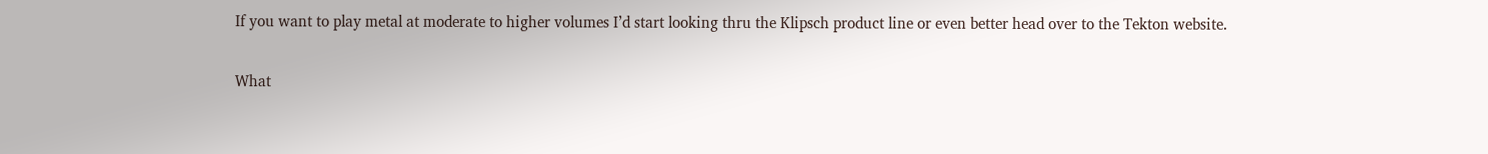If you want to play metal at moderate to higher volumes I’d start looking thru the Klipsch product line or even better head over to the Tekton website.

What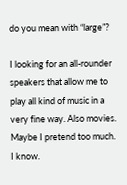do you mean with “large”?

I looking for an all-rounder speakers that allow me to play all kind of music in a very fine way. Also movies. Maybe I pretend too much. I know.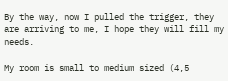By the way, now I pulled the trigger, they are arriving to me, I hope they will fill my needs.

My room is small to medium sized (4,5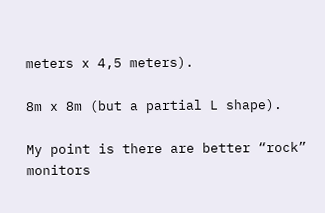meters x 4,5 meters).

8m x 8m (but a partial L shape).

My point is there are better “rock” monitors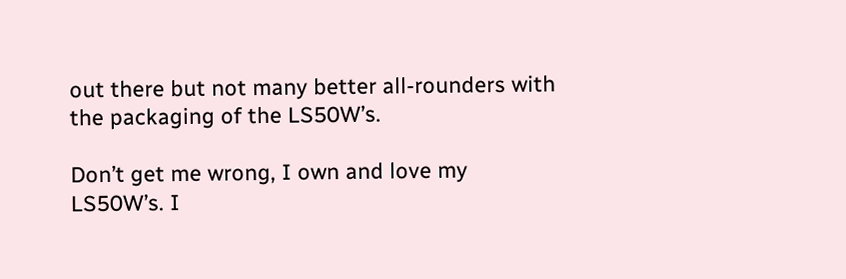out there but not many better all-rounders with the packaging of the LS50W’s.

Don’t get me wrong, I own and love my LS50W’s. I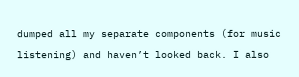dumped all my separate components (for music listening) and haven’t looked back. I also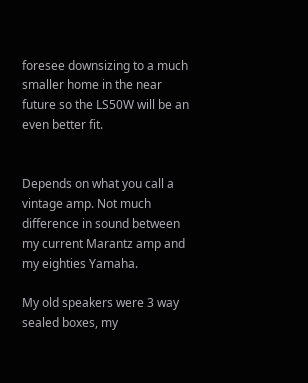foresee downsizing to a much smaller home in the near future so the LS50W will be an even better fit.


Depends on what you call a vintage amp. Not much difference in sound between my current Marantz amp and my eighties Yamaha.

My old speakers were 3 way sealed boxes, my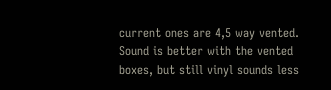current ones are 4,5 way vented. Sound is better with the vented boxes, but still vinyl sounds less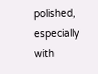polished, especially with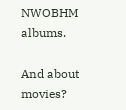NWOBHM albums.

And about movies?